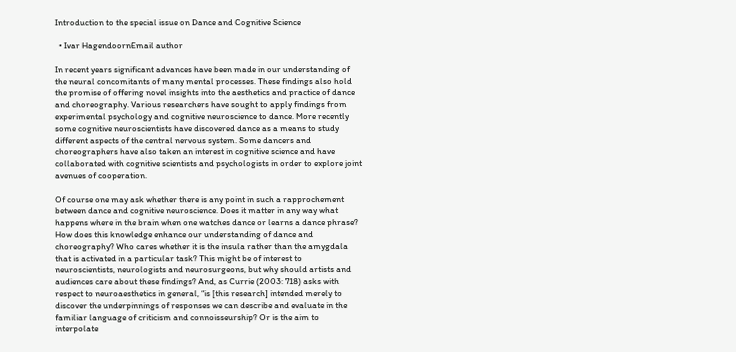Introduction to the special issue on Dance and Cognitive Science

  • Ivar HagendoornEmail author

In recent years significant advances have been made in our understanding of the neural concomitants of many mental processes. These findings also hold the promise of offering novel insights into the aesthetics and practice of dance and choreography. Various researchers have sought to apply findings from experimental psychology and cognitive neuroscience to dance. More recently some cognitive neuroscientists have discovered dance as a means to study different aspects of the central nervous system. Some dancers and choreographers have also taken an interest in cognitive science and have collaborated with cognitive scientists and psychologists in order to explore joint avenues of cooperation.

Of course one may ask whether there is any point in such a rapprochement between dance and cognitive neuroscience. Does it matter in any way what happens where in the brain when one watches dance or learns a dance phrase? How does this knowledge enhance our understanding of dance and choreography? Who cares whether it is the insula rather than the amygdala that is activated in a particular task? This might be of interest to neuroscientists, neurologists and neurosurgeons, but why should artists and audiences care about these findings? And, as Currie (2003: 718) asks with respect to neuroaesthetics in general, “is [this research] intended merely to discover the underpinnings of responses we can describe and evaluate in the familiar language of criticism and connoisseurship? Or is the aim to interpolate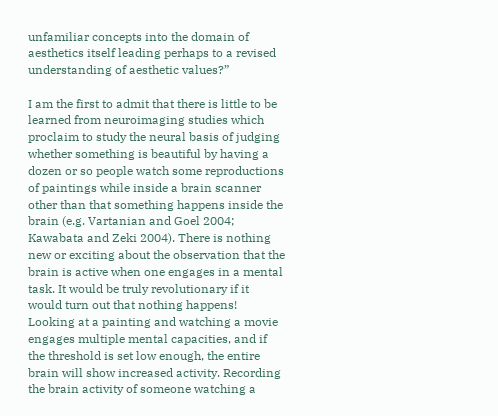unfamiliar concepts into the domain of aesthetics itself leading perhaps to a revised understanding of aesthetic values?”

I am the first to admit that there is little to be learned from neuroimaging studies which proclaim to study the neural basis of judging whether something is beautiful by having a dozen or so people watch some reproductions of paintings while inside a brain scanner other than that something happens inside the brain (e.g. Vartanian and Goel 2004; Kawabata and Zeki 2004). There is nothing new or exciting about the observation that the brain is active when one engages in a mental task. It would be truly revolutionary if it would turn out that nothing happens! Looking at a painting and watching a movie engages multiple mental capacities, and if the threshold is set low enough, the entire brain will show increased activity. Recording the brain activity of someone watching a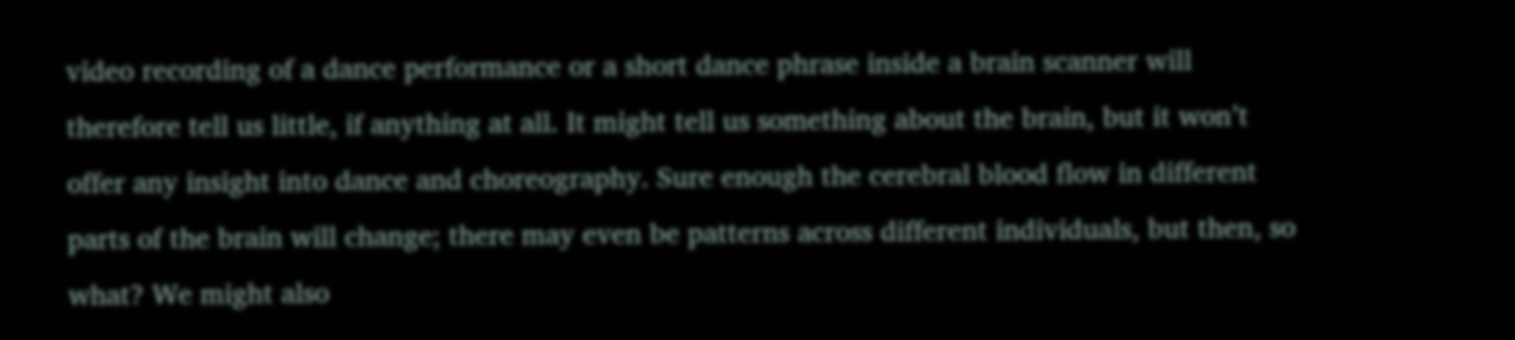video recording of a dance performance or a short dance phrase inside a brain scanner will therefore tell us little, if anything at all. It might tell us something about the brain, but it won’t offer any insight into dance and choreography. Sure enough the cerebral blood flow in different parts of the brain will change; there may even be patterns across different individuals, but then, so what? We might also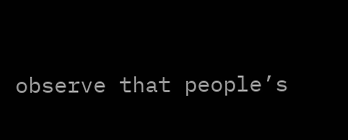observe that people’s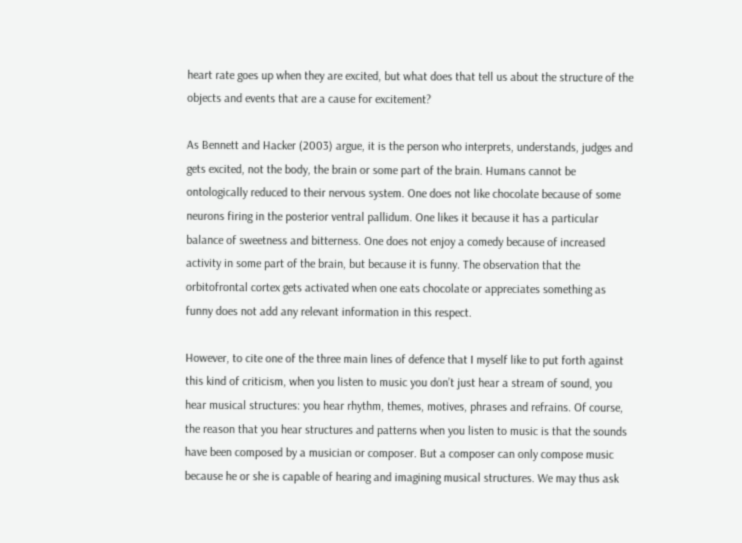heart rate goes up when they are excited, but what does that tell us about the structure of the objects and events that are a cause for excitement?

As Bennett and Hacker (2003) argue, it is the person who interprets, understands, judges and gets excited, not the body, the brain or some part of the brain. Humans cannot be ontologically reduced to their nervous system. One does not like chocolate because of some neurons firing in the posterior ventral pallidum. One likes it because it has a particular balance of sweetness and bitterness. One does not enjoy a comedy because of increased activity in some part of the brain, but because it is funny. The observation that the orbitofrontal cortex gets activated when one eats chocolate or appreciates something as funny does not add any relevant information in this respect.

However, to cite one of the three main lines of defence that I myself like to put forth against this kind of criticism, when you listen to music you don’t just hear a stream of sound, you hear musical structures: you hear rhythm, themes, motives, phrases and refrains. Of course, the reason that you hear structures and patterns when you listen to music is that the sounds have been composed by a musician or composer. But a composer can only compose music because he or she is capable of hearing and imagining musical structures. We may thus ask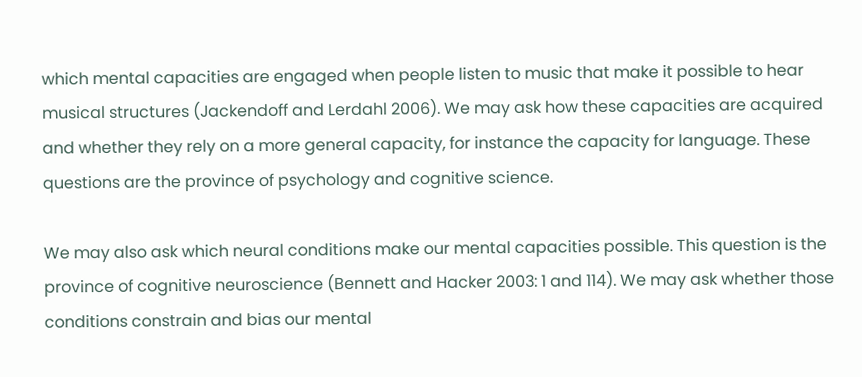which mental capacities are engaged when people listen to music that make it possible to hear musical structures (Jackendoff and Lerdahl 2006). We may ask how these capacities are acquired and whether they rely on a more general capacity, for instance the capacity for language. These questions are the province of psychology and cognitive science.

We may also ask which neural conditions make our mental capacities possible. This question is the province of cognitive neuroscience (Bennett and Hacker 2003: 1 and 114). We may ask whether those conditions constrain and bias our mental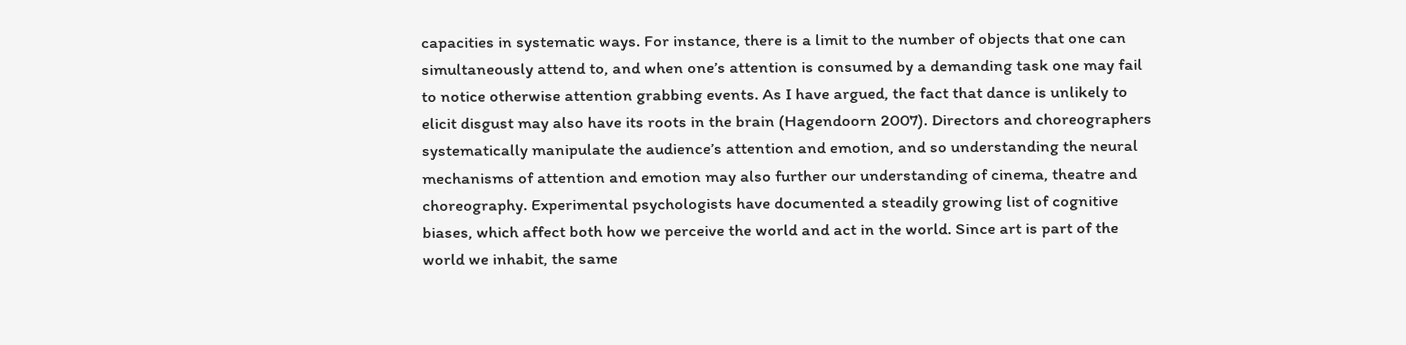capacities in systematic ways. For instance, there is a limit to the number of objects that one can simultaneously attend to, and when one’s attention is consumed by a demanding task one may fail to notice otherwise attention grabbing events. As I have argued, the fact that dance is unlikely to elicit disgust may also have its roots in the brain (Hagendoorn 2007). Directors and choreographers systematically manipulate the audience’s attention and emotion, and so understanding the neural mechanisms of attention and emotion may also further our understanding of cinema, theatre and choreography. Experimental psychologists have documented a steadily growing list of cognitive biases, which affect both how we perceive the world and act in the world. Since art is part of the world we inhabit, the same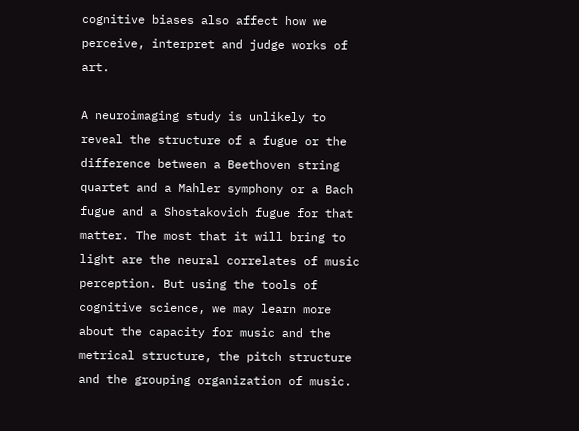cognitive biases also affect how we perceive, interpret and judge works of art.

A neuroimaging study is unlikely to reveal the structure of a fugue or the difference between a Beethoven string quartet and a Mahler symphony or a Bach fugue and a Shostakovich fugue for that matter. The most that it will bring to light are the neural correlates of music perception. But using the tools of cognitive science, we may learn more about the capacity for music and the metrical structure, the pitch structure and the grouping organization of music.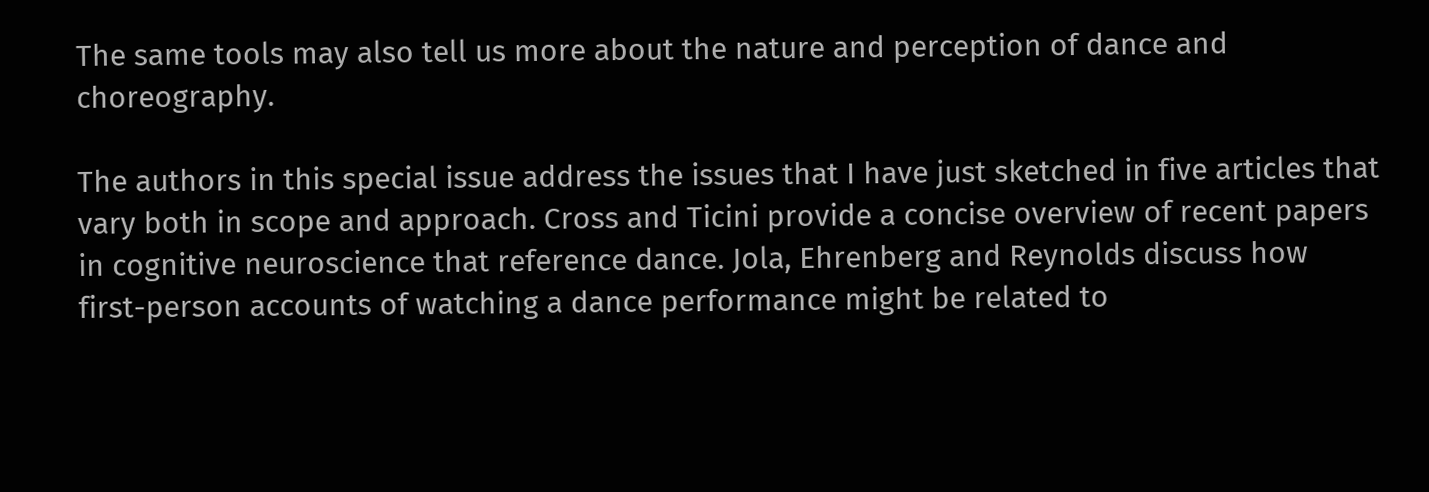The same tools may also tell us more about the nature and perception of dance and choreography.

The authors in this special issue address the issues that I have just sketched in five articles that vary both in scope and approach. Cross and Ticini provide a concise overview of recent papers in cognitive neuroscience that reference dance. Jola, Ehrenberg and Reynolds discuss how first-person accounts of watching a dance performance might be related to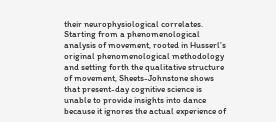their neurophysiological correlates. Starting from a phenomenological analysis of movement, rooted in Husserl’s original phenomenological methodology and setting forth the qualitative structure of movement, Sheets-Johnstone shows that present-day cognitive science is unable to provide insights into dance because it ignores the actual experience of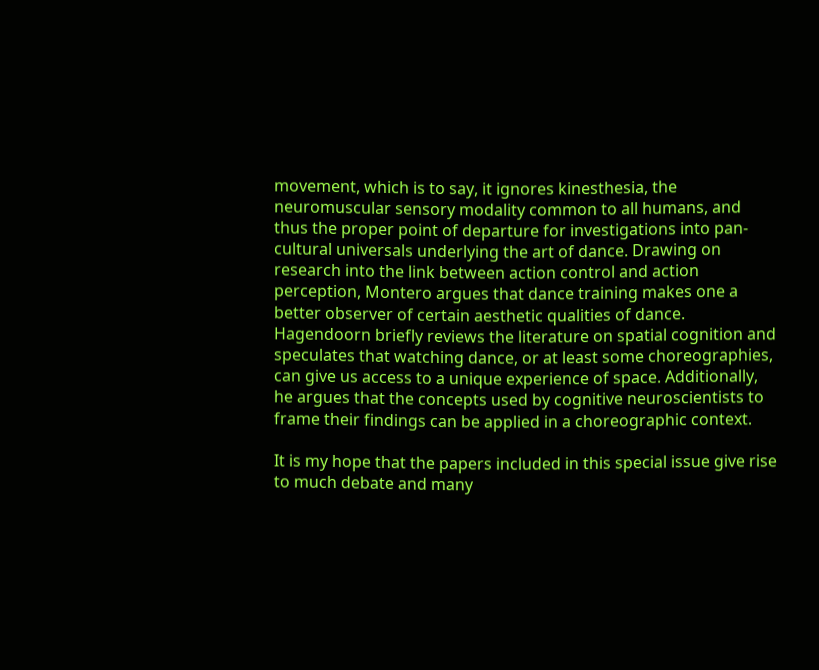movement, which is to say, it ignores kinesthesia, the neuromuscular sensory modality common to all humans, and thus the proper point of departure for investigations into pan-cultural universals underlying the art of dance. Drawing on research into the link between action control and action perception, Montero argues that dance training makes one a better observer of certain aesthetic qualities of dance. Hagendoorn briefly reviews the literature on spatial cognition and speculates that watching dance, or at least some choreographies, can give us access to a unique experience of space. Additionally, he argues that the concepts used by cognitive neuroscientists to frame their findings can be applied in a choreographic context.

It is my hope that the papers included in this special issue give rise to much debate and many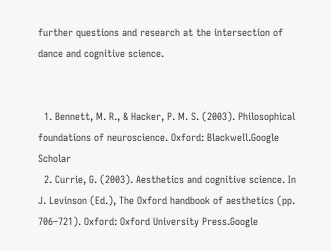further questions and research at the intersection of dance and cognitive science.


  1. Bennett, M. R., & Hacker, P. M. S. (2003). Philosophical foundations of neuroscience. Oxford: Blackwell.Google Scholar
  2. Currie, G. (2003). Aesthetics and cognitive science. In J. Levinson (Ed.), The Oxford handbook of aesthetics (pp. 706–721). Oxford: Oxford University Press.Google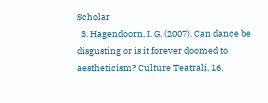Scholar
  3. Hagendoorn, I. G. (2007). Can dance be disgusting or is it forever doomed to aestheticism? Culture Teatrali, 16,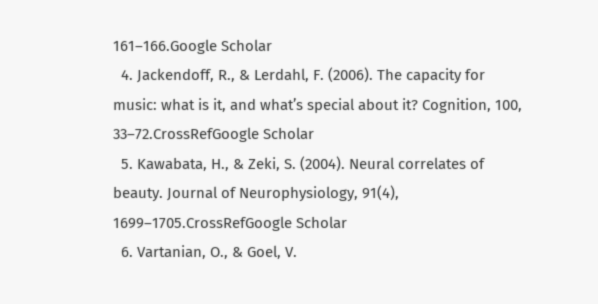161–166.Google Scholar
  4. Jackendoff, R., & Lerdahl, F. (2006). The capacity for music: what is it, and what’s special about it? Cognition, 100, 33–72.CrossRefGoogle Scholar
  5. Kawabata, H., & Zeki, S. (2004). Neural correlates of beauty. Journal of Neurophysiology, 91(4), 1699–1705.CrossRefGoogle Scholar
  6. Vartanian, O., & Goel, V.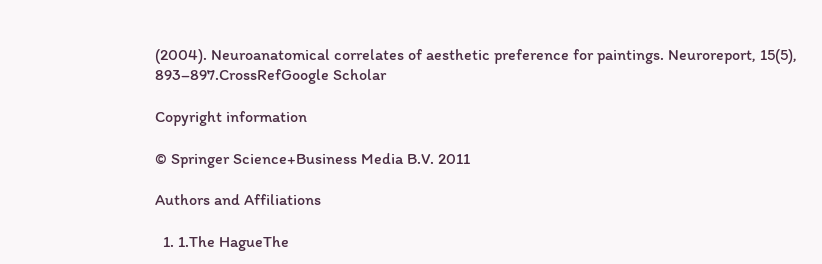(2004). Neuroanatomical correlates of aesthetic preference for paintings. Neuroreport, 15(5), 893–897.CrossRefGoogle Scholar

Copyright information

© Springer Science+Business Media B.V. 2011

Authors and Affiliations

  1. 1.The HagueThe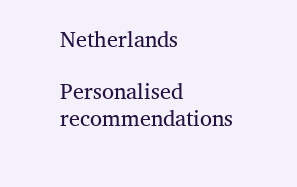Netherlands

Personalised recommendations